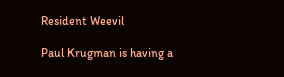Resident Weevil

Paul Krugman is having a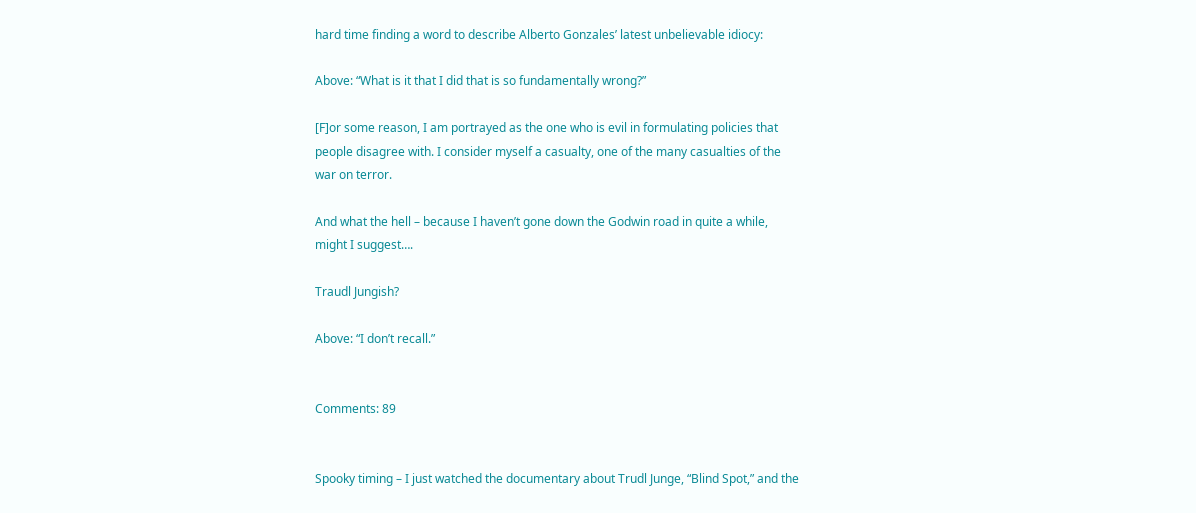hard time finding a word to describe Alberto Gonzales’ latest unbelievable idiocy:

Above: “What is it that I did that is so fundamentally wrong?”

[F]or some reason, I am portrayed as the one who is evil in formulating policies that people disagree with. I consider myself a casualty, one of the many casualties of the war on terror.

And what the hell – because I haven’t gone down the Godwin road in quite a while, might I suggest….

Traudl Jungish?

Above: “I don’t recall.”


Comments: 89


Spooky timing – I just watched the documentary about Trudl Junge, “Blind Spot,” and the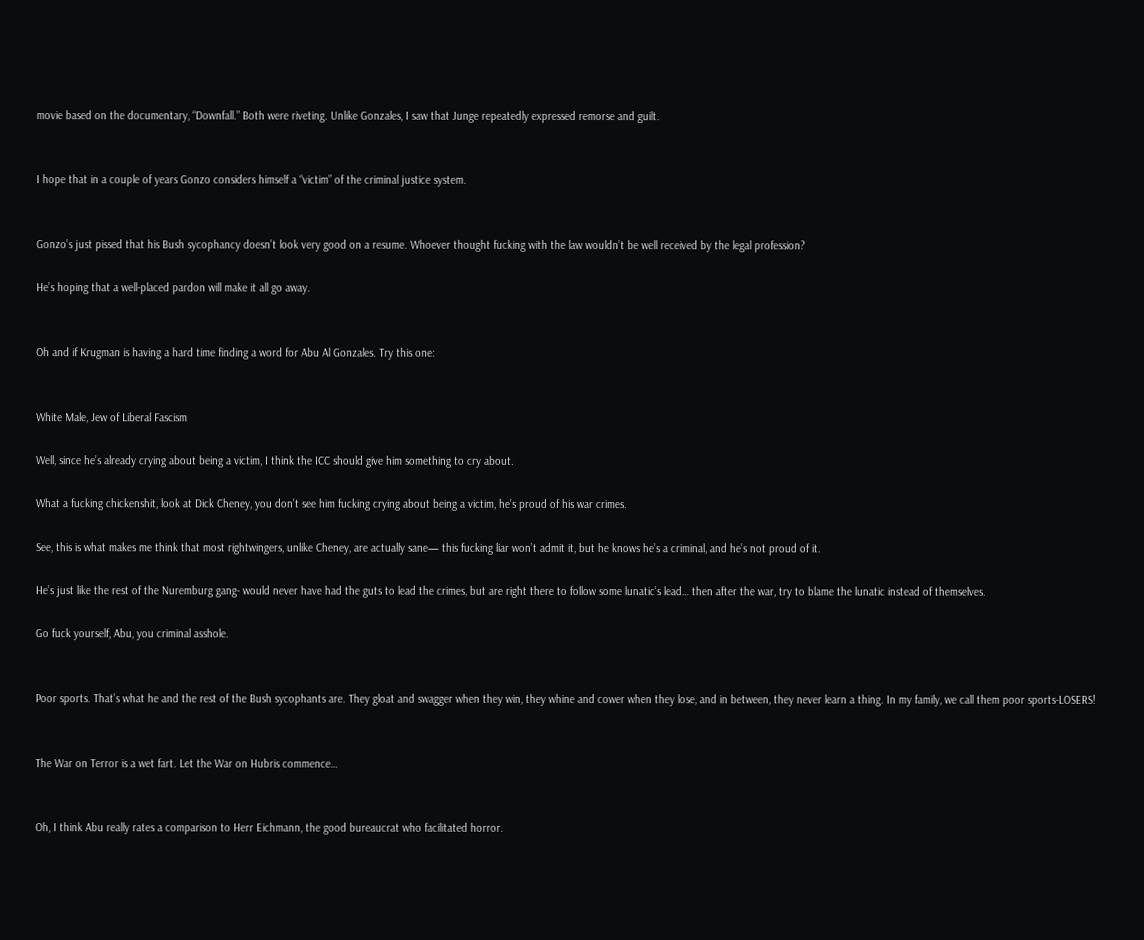movie based on the documentary, “Downfall.” Both were riveting. Unlike Gonzales, I saw that Junge repeatedly expressed remorse and guilt.


I hope that in a couple of years Gonzo considers himself a “victim” of the criminal justice system.


Gonzo’s just pissed that his Bush sycophancy doesn’t look very good on a resume. Whoever thought fucking with the law wouldn’t be well received by the legal profession?

He’s hoping that a well-placed pardon will make it all go away.


Oh and if Krugman is having a hard time finding a word for Abu Al Gonzales. Try this one:


White Male, Jew of Liberal Fascism

Well, since he’s already crying about being a victim, I think the ICC should give him something to cry about.

What a fucking chickenshit, look at Dick Cheney, you don’t see him fucking crying about being a victim, he’s proud of his war crimes.

See, this is what makes me think that most rightwingers, unlike Cheney, are actually sane— this fucking liar won’t admit it, but he knows he’s a criminal, and he’s not proud of it.

He’s just like the rest of the Nuremburg gang- would never have had the guts to lead the crimes, but are right there to follow some lunatic’s lead… then after the war, try to blame the lunatic instead of themselves.

Go fuck yourself, Abu, you criminal asshole.


Poor sports. That’s what he and the rest of the Bush sycophants are. They gloat and swagger when they win, they whine and cower when they lose, and in between, they never learn a thing. In my family, we call them poor sports-LOSERS!


The War on Terror is a wet fart. Let the War on Hubris commence…


Oh, I think Abu really rates a comparison to Herr Eichmann, the good bureaucrat who facilitated horror.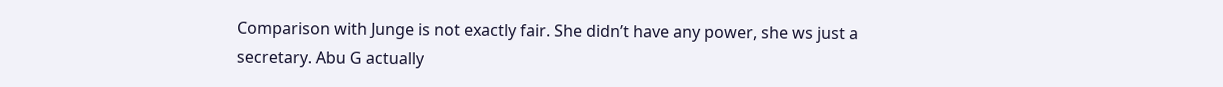Comparison with Junge is not exactly fair. She didn’t have any power, she ws just a secretary. Abu G actually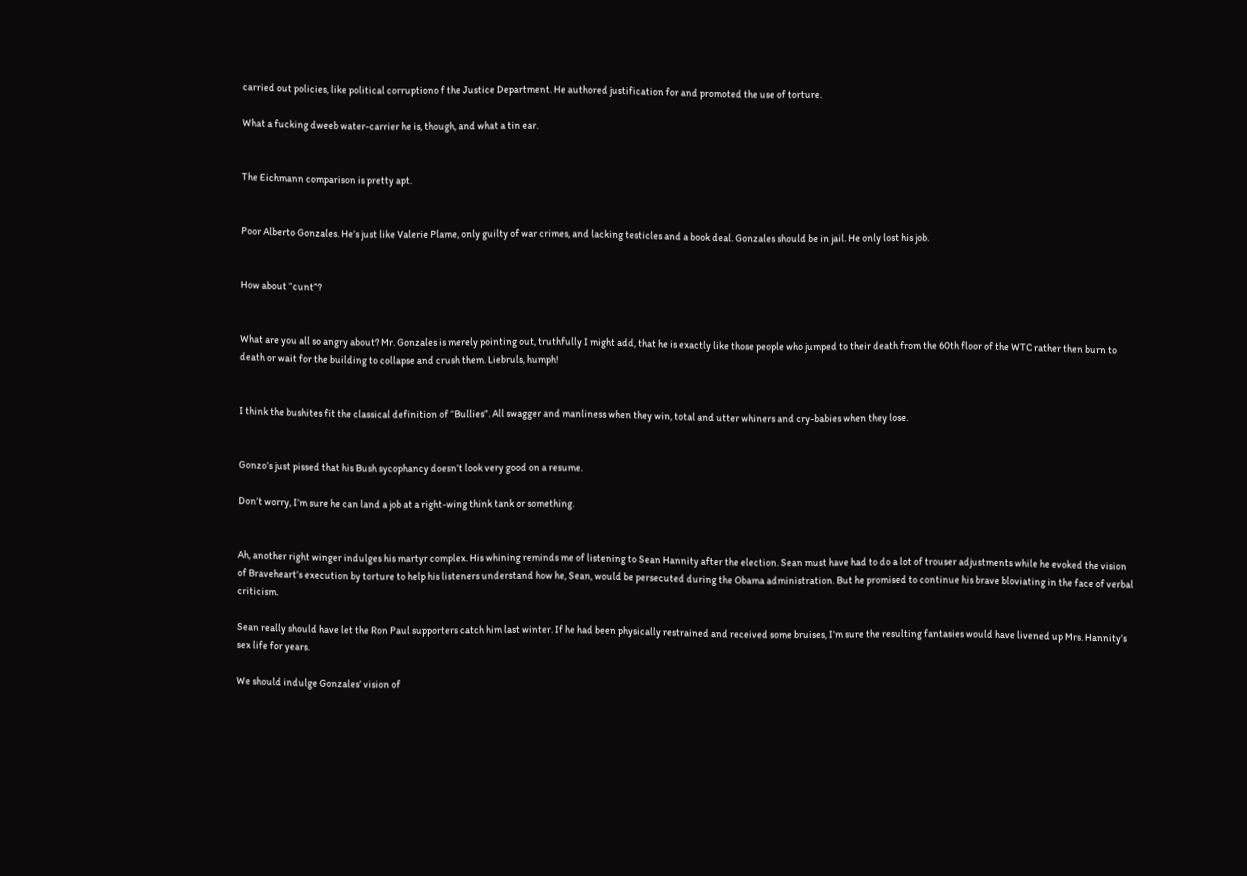carried out policies, like political corruptiono f the Justice Department. He authored justification for and promoted the use of torture.

What a fucking dweeb water-carrier he is, though, and what a tin ear.


The Eichmann comparison is pretty apt.


Poor Alberto Gonzales. He’s just like Valerie Plame, only guilty of war crimes, and lacking testicles and a book deal. Gonzales should be in jail. He only lost his job.


How about “cunt”?


What are you all so angry about? Mr. Gonzales is merely pointing out, truthfully I might add, that he is exactly like those people who jumped to their death from the 60th floor of the WTC rather then burn to death or wait for the building to collapse and crush them. Liebruls, humph!


I think the bushites fit the classical definition of “Bullies”. All swagger and manliness when they win, total and utter whiners and cry-babies when they lose.


Gonzo’s just pissed that his Bush sycophancy doesn’t look very good on a resume.

Don’t worry, I’m sure he can land a job at a right-wing think tank or something.


Ah, another right winger indulges his martyr complex. His whining reminds me of listening to Sean Hannity after the election. Sean must have had to do a lot of trouser adjustments while he evoked the vision of Braveheart’s execution by torture to help his listeners understand how he, Sean, would be persecuted during the Obama administration. But he promised to continue his brave bloviating in the face of verbal criticism.

Sean really should have let the Ron Paul supporters catch him last winter. If he had been physically restrained and received some bruises, I’m sure the resulting fantasies would have livened up Mrs. Hannity’s sex life for years.

We should indulge Gonzales’ vision of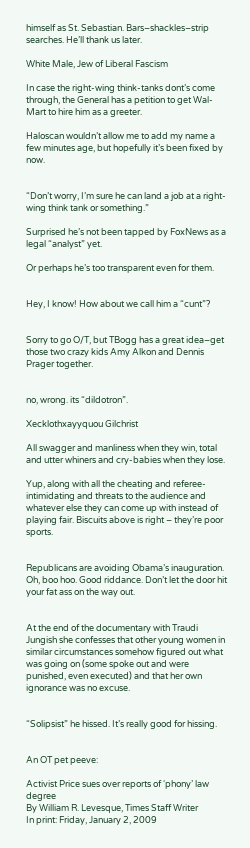himself as St. Sebastian. Bars–shackles–strip searches. He’ll thank us later.

White Male, Jew of Liberal Fascism

In case the right-wing think-tanks dont’s come through, the General has a petition to get Wal-Mart to hire him as a greeter.

Haloscan wouldn’t allow me to add my name a few minutes age, but hopefully it’s been fixed by now.


“Don’t worry, I’m sure he can land a job at a right-wing think tank or something.”

Surprised he’s not been tapped by FoxNews as a legal “analyst” yet.

Or perhaps he’s too transparent even for them.


Hey, I know! How about we call him a “cunt”?


Sorry to go O/T, but TBogg has a great idea–get those two crazy kids Amy Alkon and Dennis Prager together.


no, wrong. its “dildotron”.

Xecklothxayyquou Gilchrist

All swagger and manliness when they win, total and utter whiners and cry-babies when they lose.

Yup, along with all the cheating and referee-intimidating and threats to the audience and whatever else they can come up with instead of playing fair. Biscuits above is right – they’re poor sports.


Republicans are avoiding Obama’s inauguration. Oh, boo hoo. Good riddance. Don’t let the door hit your fat ass on the way out.


At the end of the documentary with Traudi Jungish she confesses that other young women in similar circumstances somehow figured out what was going on (some spoke out and were punished, even executed) and that her own ignorance was no excuse.


“Solipsist” he hissed. It’s really good for hissing.


An OT pet peeve:

Activist Price sues over reports of ‘phony’ law degree
By William R. Levesque, Times Staff Writer
In print: Friday, January 2, 2009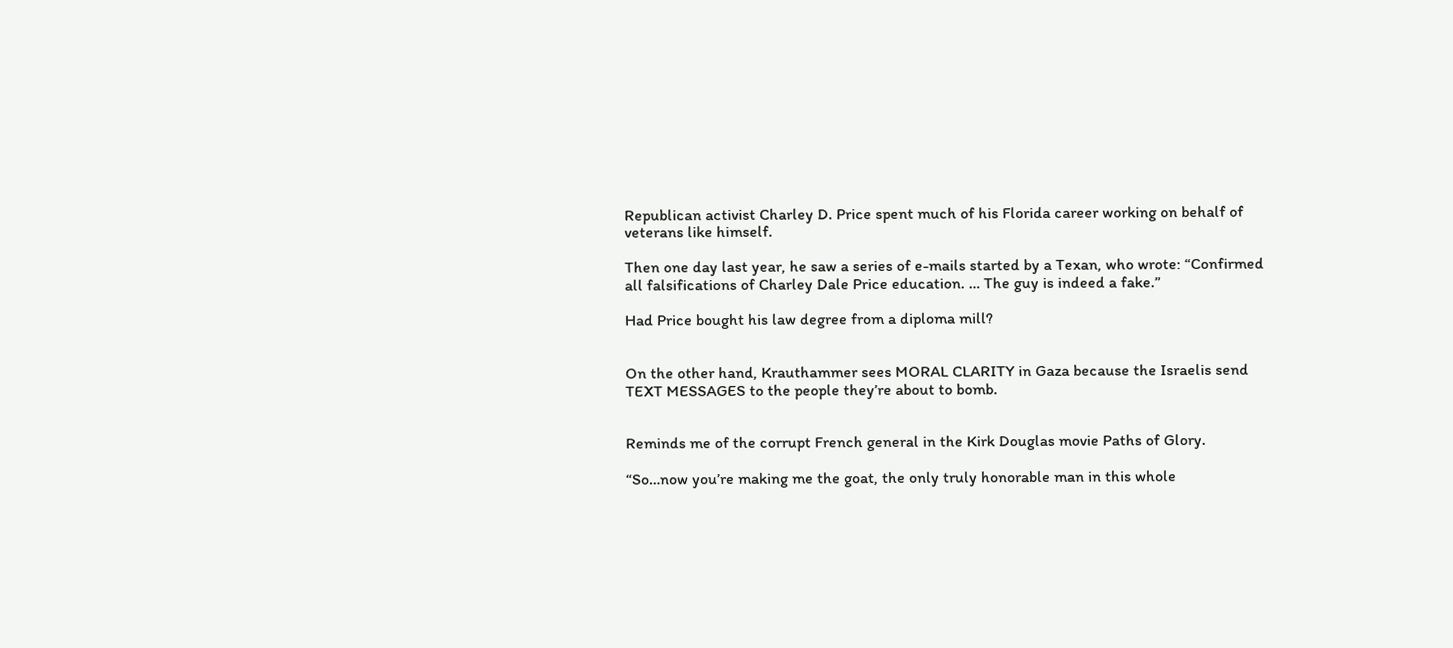Republican activist Charley D. Price spent much of his Florida career working on behalf of veterans like himself.

Then one day last year, he saw a series of e-mails started by a Texan, who wrote: “Confirmed all falsifications of Charley Dale Price education. … The guy is indeed a fake.”

Had Price bought his law degree from a diploma mill?


On the other hand, Krauthammer sees MORAL CLARITY in Gaza because the Israelis send TEXT MESSAGES to the people they’re about to bomb.


Reminds me of the corrupt French general in the Kirk Douglas movie Paths of Glory.

“So…now you’re making me the goat, the only truly honorable man in this whole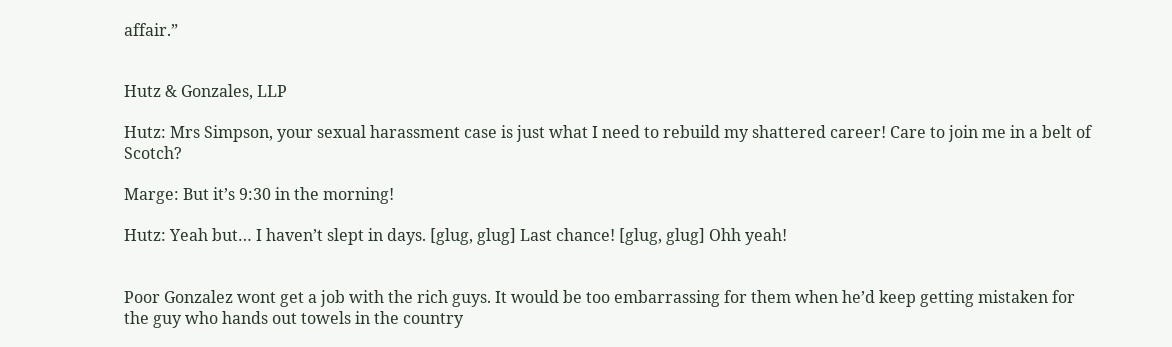affair.”


Hutz & Gonzales, LLP

Hutz: Mrs Simpson, your sexual harassment case is just what I need to rebuild my shattered career! Care to join me in a belt of Scotch?

Marge: But it’s 9:30 in the morning!

Hutz: Yeah but… I haven’t slept in days. [glug, glug] Last chance! [glug, glug] Ohh yeah!


Poor Gonzalez wont get a job with the rich guys. It would be too embarrassing for them when he’d keep getting mistaken for the guy who hands out towels in the country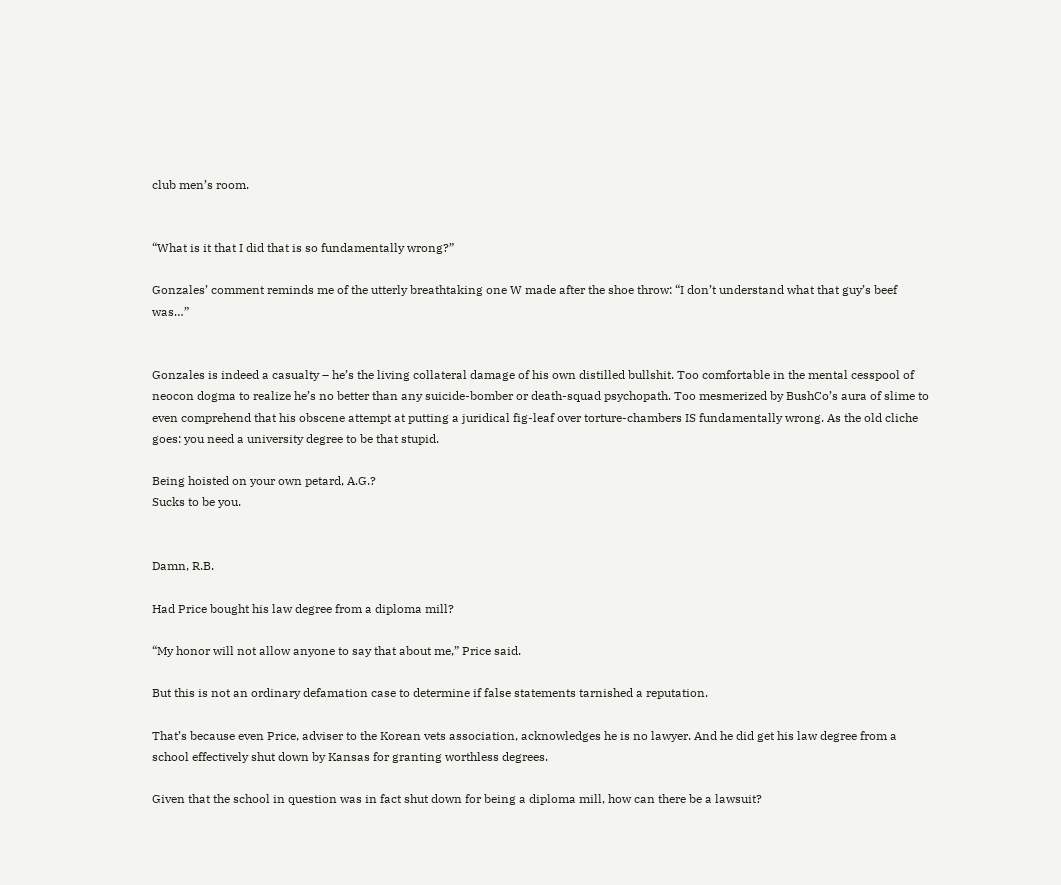club men’s room.


“What is it that I did that is so fundamentally wrong?”

Gonzales’ comment reminds me of the utterly breathtaking one W made after the shoe throw: “I don’t understand what that guy’s beef was…”


Gonzales is indeed a casualty – he’s the living collateral damage of his own distilled bullshit. Too comfortable in the mental cesspool of neocon dogma to realize he’s no better than any suicide-bomber or death-squad psychopath. Too mesmerized by BushCo’s aura of slime to even comprehend that his obscene attempt at putting a juridical fig-leaf over torture-chambers IS fundamentally wrong. As the old cliche goes: you need a university degree to be that stupid.

Being hoisted on your own petard, A.G.?
Sucks to be you.


Damn, R.B.

Had Price bought his law degree from a diploma mill?

“My honor will not allow anyone to say that about me,” Price said.

But this is not an ordinary defamation case to determine if false statements tarnished a reputation.

That’s because even Price, adviser to the Korean vets association, acknowledges he is no lawyer. And he did get his law degree from a school effectively shut down by Kansas for granting worthless degrees.

Given that the school in question was in fact shut down for being a diploma mill, how can there be a lawsuit?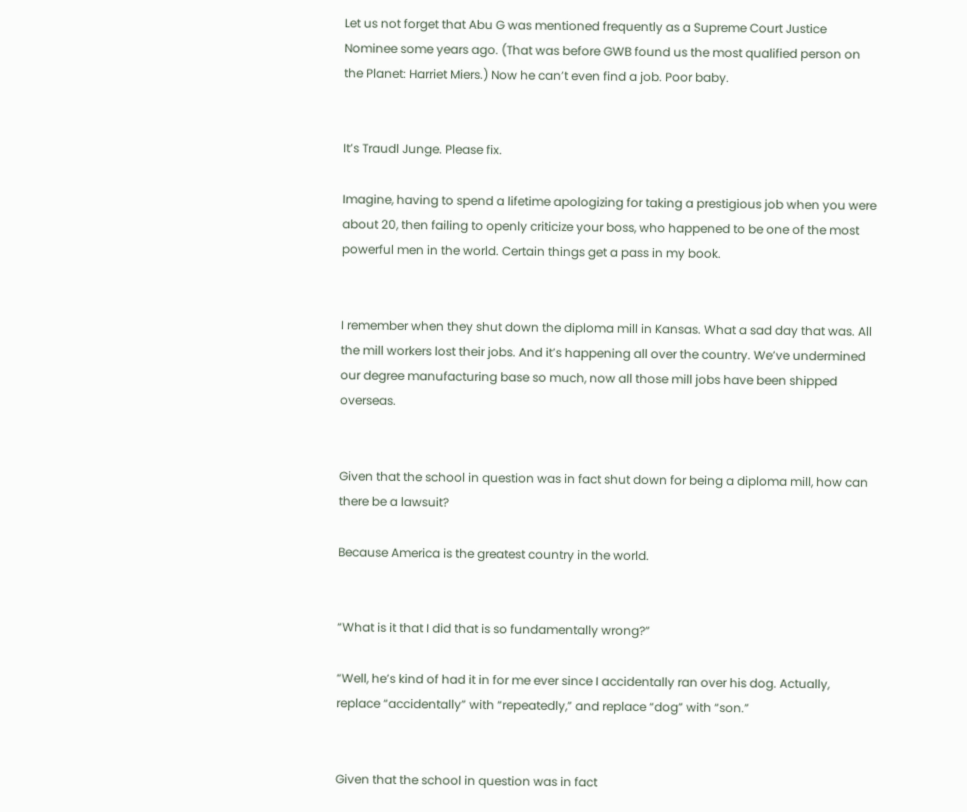Let us not forget that Abu G was mentioned frequently as a Supreme Court Justice Nominee some years ago. (That was before GWB found us the most qualified person on the Planet: Harriet Miers.) Now he can’t even find a job. Poor baby.


It’s Traudl Junge. Please fix.

Imagine, having to spend a lifetime apologizing for taking a prestigious job when you were about 20, then failing to openly criticize your boss, who happened to be one of the most powerful men in the world. Certain things get a pass in my book.


I remember when they shut down the diploma mill in Kansas. What a sad day that was. All the mill workers lost their jobs. And it’s happening all over the country. We’ve undermined our degree manufacturing base so much, now all those mill jobs have been shipped overseas.


Given that the school in question was in fact shut down for being a diploma mill, how can there be a lawsuit?

Because America is the greatest country in the world.


“What is it that I did that is so fundamentally wrong?”

“Well, he’s kind of had it in for me ever since I accidentally ran over his dog. Actually, replace “accidentally” with “repeatedly,” and replace “dog” with “son.”


Given that the school in question was in fact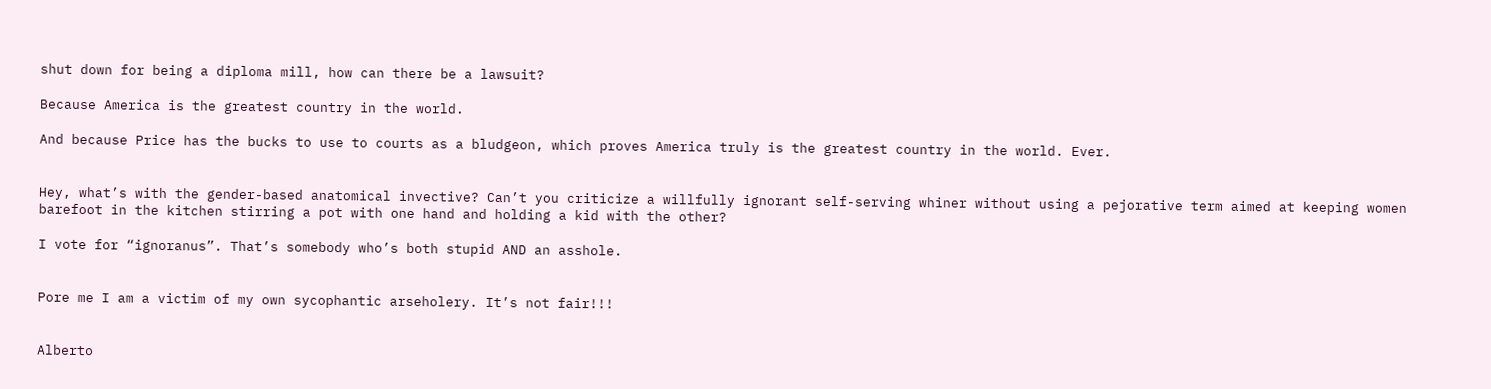shut down for being a diploma mill, how can there be a lawsuit?

Because America is the greatest country in the world.

And because Price has the bucks to use to courts as a bludgeon, which proves America truly is the greatest country in the world. Ever.


Hey, what’s with the gender-based anatomical invective? Can’t you criticize a willfully ignorant self-serving whiner without using a pejorative term aimed at keeping women barefoot in the kitchen stirring a pot with one hand and holding a kid with the other?

I vote for “ignoranus”. That’s somebody who’s both stupid AND an asshole.


Pore me I am a victim of my own sycophantic arseholery. It’s not fair!!!


Alberto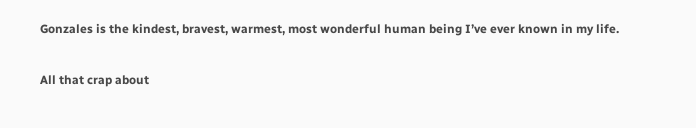Gonzales is the kindest, bravest, warmest, most wonderful human being I’ve ever known in my life.

All that crap about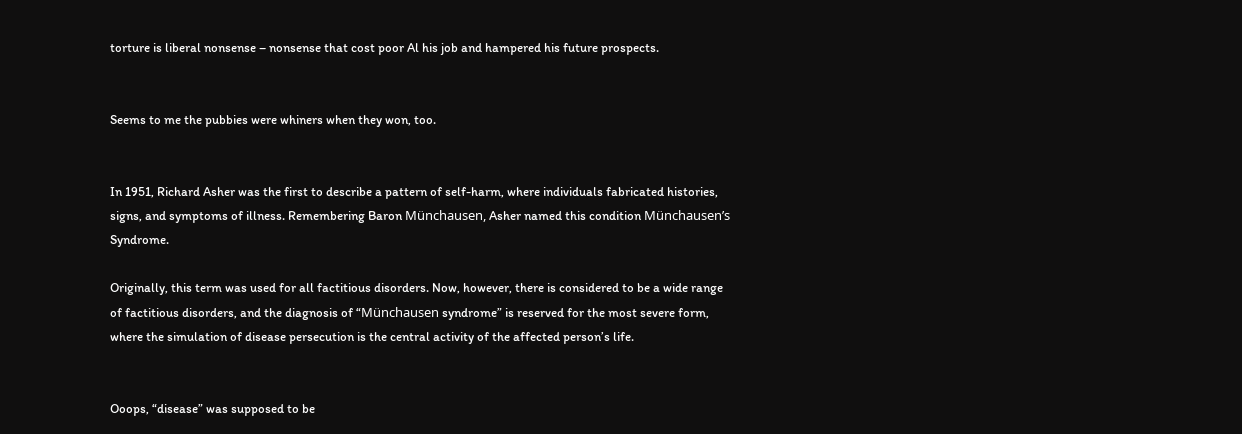torture is liberal nonsense – nonsense that cost poor Al his job and hampered his future prospects.


Seems to me the pubbies were whiners when they won, too.


In 1951, Richard Asher was the first to describe a pattern of self-harm, where individuals fabricated histories, signs, and symptoms of illness. Remembering Baron Münchausen, Asher named this condition Münchausen’s Syndrome.

Originally, this term was used for all factitious disorders. Now, however, there is considered to be a wide range of factitious disorders, and the diagnosis of “Münchausen syndrome” is reserved for the most severe form, where the simulation of disease persecution is the central activity of the affected person’s life.


Ooops, “disease” was supposed to be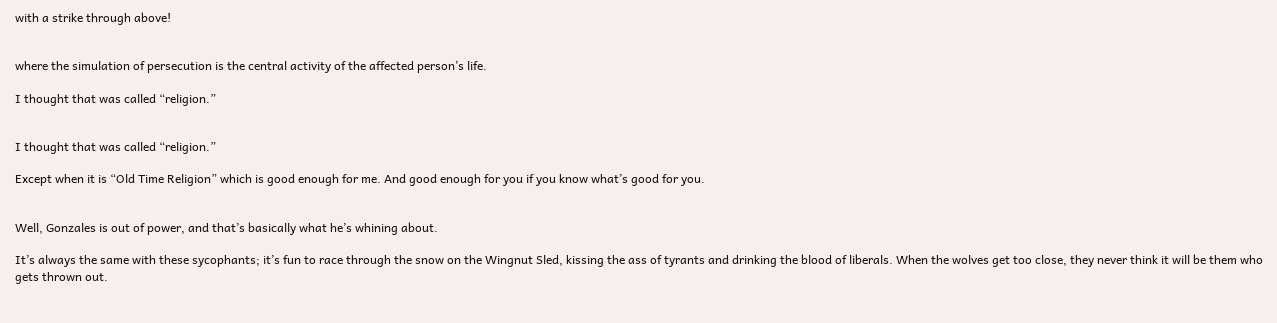with a strike through above!


where the simulation of persecution is the central activity of the affected person’s life.

I thought that was called “religion.”


I thought that was called “religion.”

Except when it is “Old Time Religion” which is good enough for me. And good enough for you if you know what’s good for you.


Well, Gonzales is out of power, and that’s basically what he’s whining about.

It’s always the same with these sycophants; it’s fun to race through the snow on the Wingnut Sled, kissing the ass of tyrants and drinking the blood of liberals. When the wolves get too close, they never think it will be them who gets thrown out.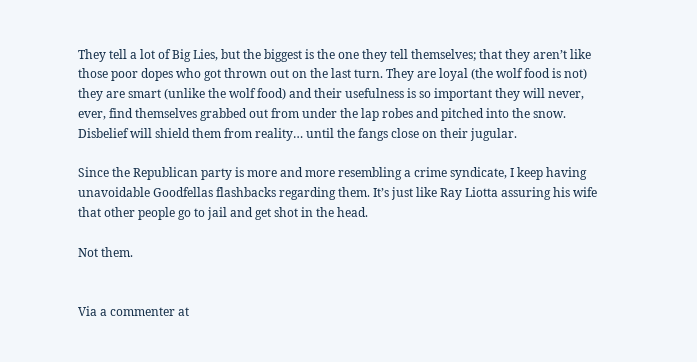They tell a lot of Big Lies, but the biggest is the one they tell themselves; that they aren’t like those poor dopes who got thrown out on the last turn. They are loyal (the wolf food is not) they are smart (unlike the wolf food) and their usefulness is so important they will never, ever, find themselves grabbed out from under the lap robes and pitched into the snow. Disbelief will shield them from reality… until the fangs close on their jugular.

Since the Republican party is more and more resembling a crime syndicate, I keep having unavoidable Goodfellas flashbacks regarding them. It’s just like Ray Liotta assuring his wife that other people go to jail and get shot in the head.

Not them.


Via a commenter at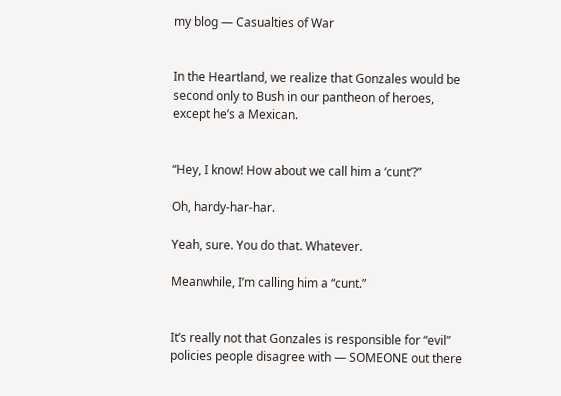my blog — Casualties of War


In the Heartland, we realize that Gonzales would be second only to Bush in our pantheon of heroes, except he’s a Mexican.


“Hey, I know! How about we call him a ‘cunt’?”

Oh, hardy-har-har.

Yeah, sure. You do that. Whatever.

Meanwhile, I’m calling him a “cunt.”


It’s really not that Gonzales is responsible for “evil” policies people disagree with — SOMEONE out there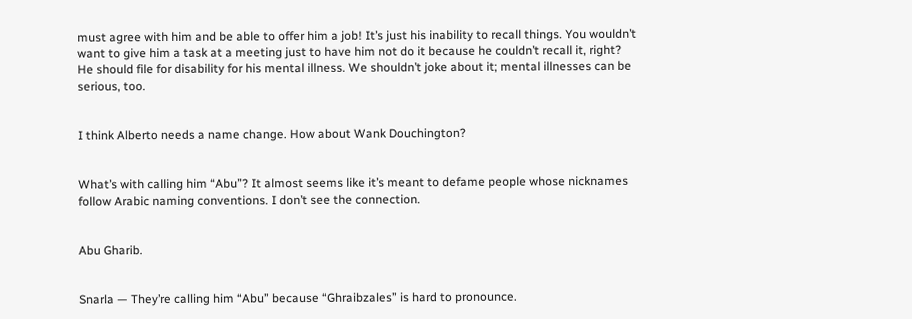must agree with him and be able to offer him a job! It’s just his inability to recall things. You wouldn’t want to give him a task at a meeting just to have him not do it because he couldn’t recall it, right? He should file for disability for his mental illness. We shouldn’t joke about it; mental illnesses can be serious, too.


I think Alberto needs a name change. How about Wank Douchington?


What’s with calling him “Abu”? It almost seems like it’s meant to defame people whose nicknames follow Arabic naming conventions. I don’t see the connection.


Abu Gharib.


Snarla — They’re calling him “Abu” because “Ghraibzales” is hard to pronounce.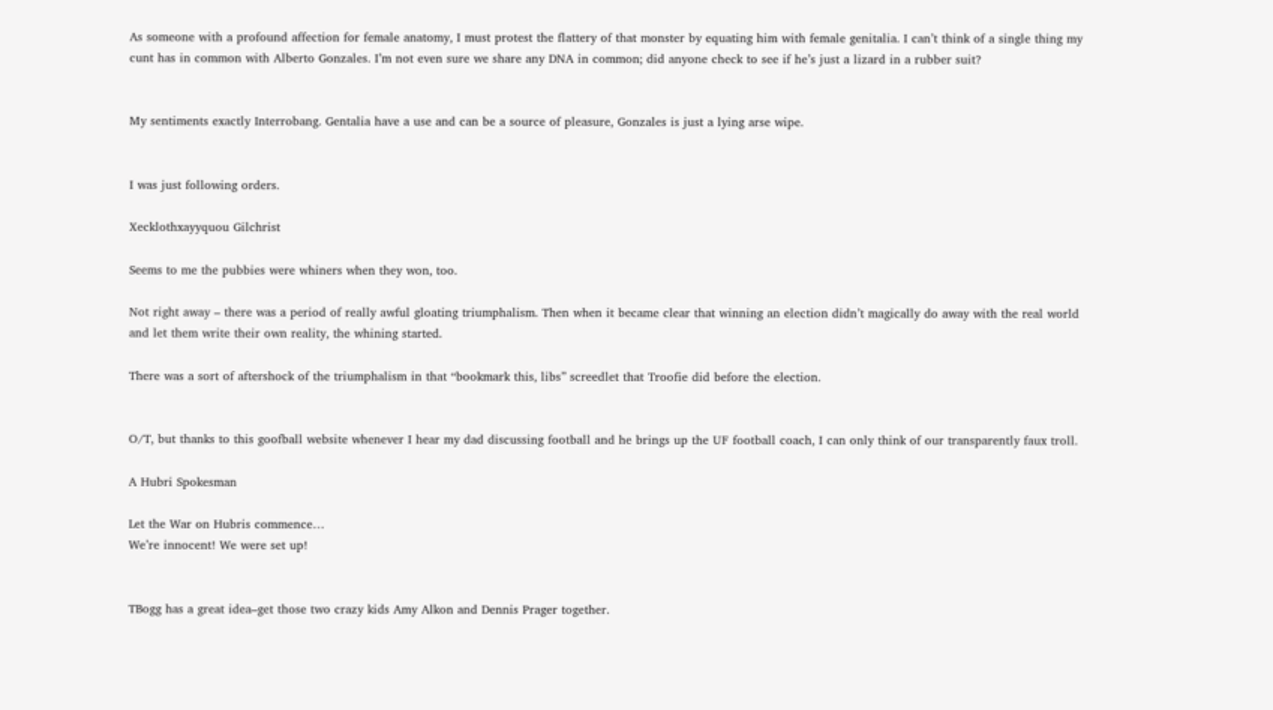As someone with a profound affection for female anatomy, I must protest the flattery of that monster by equating him with female genitalia. I can’t think of a single thing my cunt has in common with Alberto Gonzales. I’m not even sure we share any DNA in common; did anyone check to see if he’s just a lizard in a rubber suit?


My sentiments exactly Interrobang. Gentalia have a use and can be a source of pleasure, Gonzales is just a lying arse wipe.


I was just following orders.

Xecklothxayyquou Gilchrist

Seems to me the pubbies were whiners when they won, too.

Not right away – there was a period of really awful gloating triumphalism. Then when it became clear that winning an election didn’t magically do away with the real world and let them write their own reality, the whining started.

There was a sort of aftershock of the triumphalism in that “bookmark this, libs” screedlet that Troofie did before the election.


O/T, but thanks to this goofball website whenever I hear my dad discussing football and he brings up the UF football coach, I can only think of our transparently faux troll.

A Hubri Spokesman

Let the War on Hubris commence…
We’re innocent! We were set up!


TBogg has a great idea–get those two crazy kids Amy Alkon and Dennis Prager together.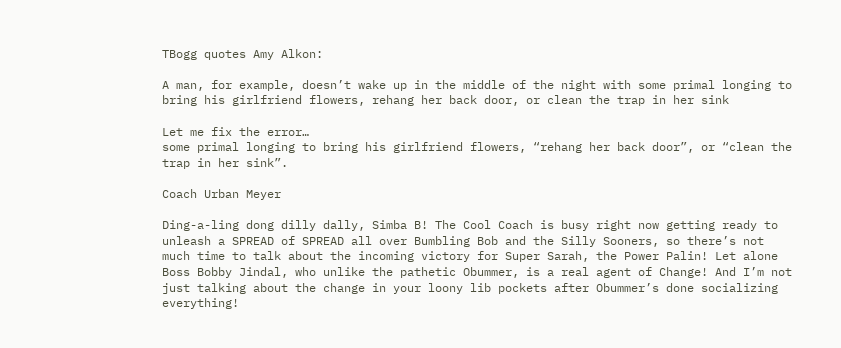TBogg quotes Amy Alkon:

A man, for example, doesn’t wake up in the middle of the night with some primal longing to bring his girlfriend flowers, rehang her back door, or clean the trap in her sink

Let me fix the error…
some primal longing to bring his girlfriend flowers, “rehang her back door”, or “clean the trap in her sink”.

Coach Urban Meyer

Ding-a-ling dong dilly dally, Simba B! The Cool Coach is busy right now getting ready to unleash a SPREAD of SPREAD all over Bumbling Bob and the Silly Sooners, so there’s not much time to talk about the incoming victory for Super Sarah, the Power Palin! Let alone Boss Bobby Jindal, who unlike the pathetic Obummer, is a real agent of Change! And I’m not just talking about the change in your loony lib pockets after Obummer’s done socializing everything!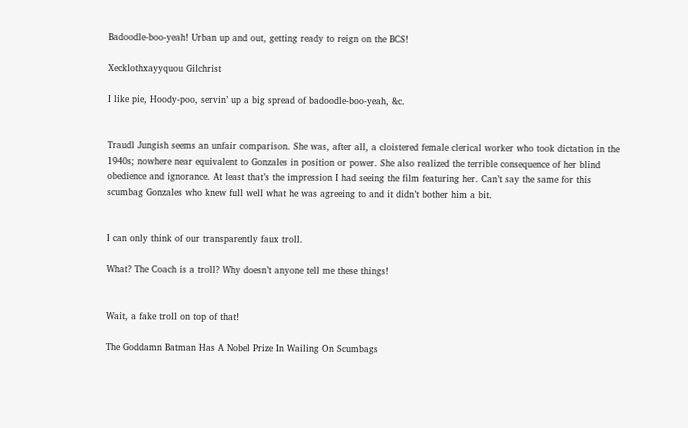Badoodle-boo-yeah! Urban up and out, getting ready to reign on the BCS!

Xecklothxayyquou Gilchrist

I like pie, Hoody-poo, servin’ up a big spread of badoodle-boo-yeah, &c.


Traudl Jungish seems an unfair comparison. She was, after all, a cloistered female clerical worker who took dictation in the 1940s; nowhere near equivalent to Gonzales in position or power. She also realized the terrible consequence of her blind obedience and ignorance. At least that’s the impression I had seeing the film featuring her. Can’t say the same for this scumbag Gonzales who knew full well what he was agreeing to and it didn’t bother him a bit.


I can only think of our transparently faux troll.

What? The Coach is a troll? Why doesn’t anyone tell me these things!


Wait, a fake troll on top of that!

The Goddamn Batman Has A Nobel Prize In Wailing On Scumbags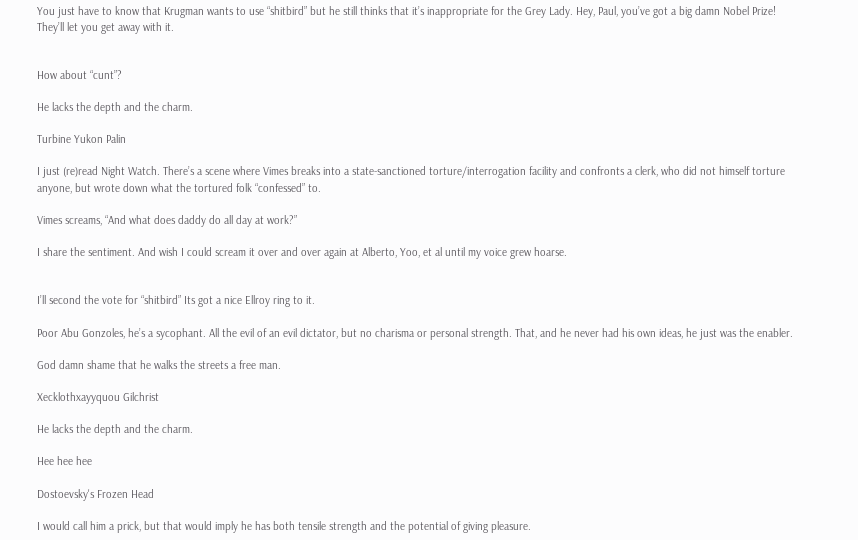You just have to know that Krugman wants to use “shitbird” but he still thinks that it’s inappropriate for the Grey Lady. Hey, Paul, you’ve got a big damn Nobel Prize! They’ll let you get away with it.


How about “cunt”?

He lacks the depth and the charm.

Turbine Yukon Palin

I just (re)read Night Watch. There’s a scene where Vimes breaks into a state-sanctioned torture/interrogation facility and confronts a clerk, who did not himself torture anyone, but wrote down what the tortured folk “confessed” to.

Vimes screams, “And what does daddy do all day at work?”

I share the sentiment. And wish I could scream it over and over again at Alberto, Yoo, et al until my voice grew hoarse.


I’ll second the vote for “shitbird” Its got a nice Ellroy ring to it.

Poor Abu Gonzoles, he’s a sycophant. All the evil of an evil dictator, but no charisma or personal strength. That, and he never had his own ideas, he just was the enabler.

God damn shame that he walks the streets a free man.

Xecklothxayyquou Gilchrist

He lacks the depth and the charm.

Hee hee hee

Dostoevsky's Frozen Head

I would call him a prick, but that would imply he has both tensile strength and the potential of giving pleasure.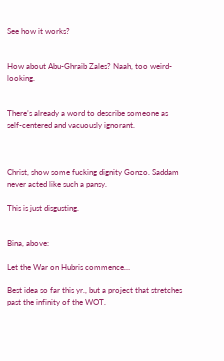See how it works?


How about Abu-Ghraib Zales? Naah, too weird-looking.


There’s already a word to describe someone as self-centered and vacuously ignorant.



Christ, show some fucking dignity Gonzo. Saddam never acted like such a pansy.

This is just disgusting.


Bina, above:

Let the War on Hubris commence…

Best idea so far this yr., but a project that stretches past the infinity of the WOT.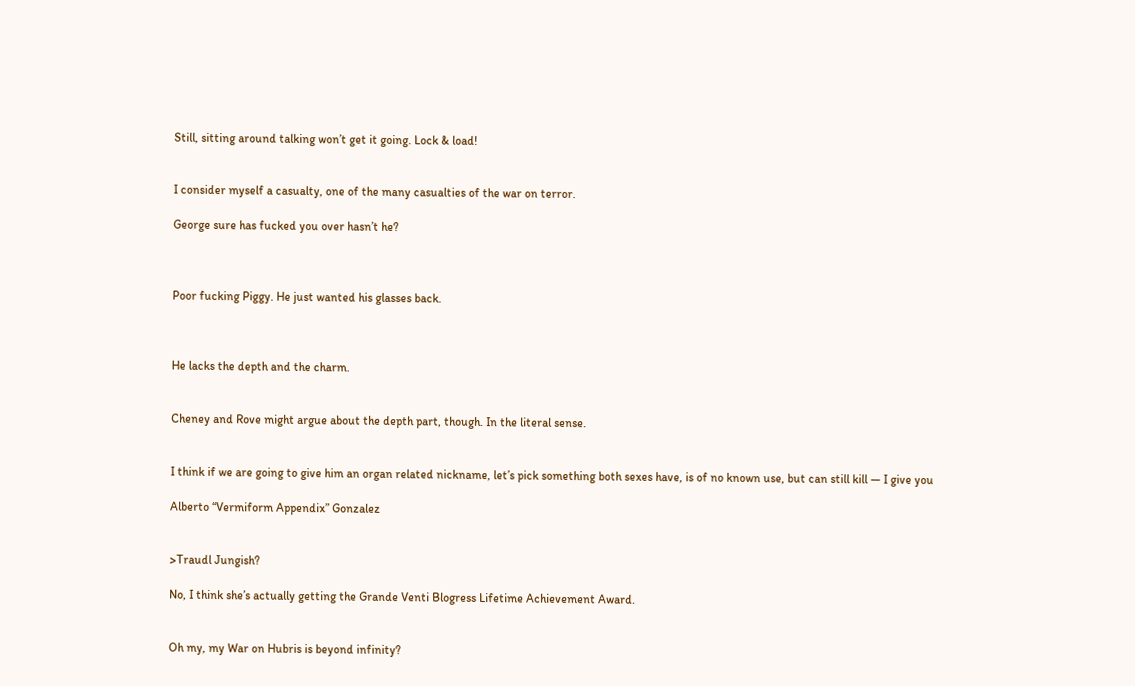Still, sitting around talking won’t get it going. Lock & load!


I consider myself a casualty, one of the many casualties of the war on terror.

George sure has fucked you over hasn’t he?



Poor fucking Piggy. He just wanted his glasses back.



He lacks the depth and the charm.


Cheney and Rove might argue about the depth part, though. In the literal sense.


I think if we are going to give him an organ related nickname, let’s pick something both sexes have, is of no known use, but can still kill — I give you

Alberto “Vermiform Appendix” Gonzalez


>Traudl Jungish?

No, I think she’s actually getting the Grande Venti Blogress Lifetime Achievement Award.


Oh my, my War on Hubris is beyond infinity?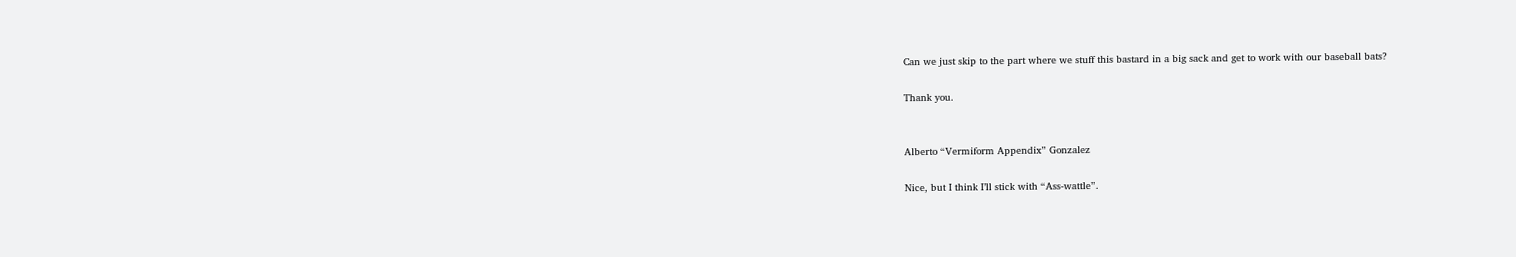Can we just skip to the part where we stuff this bastard in a big sack and get to work with our baseball bats?

Thank you.


Alberto “Vermiform Appendix” Gonzalez

Nice, but I think I’ll stick with “Ass-wattle”.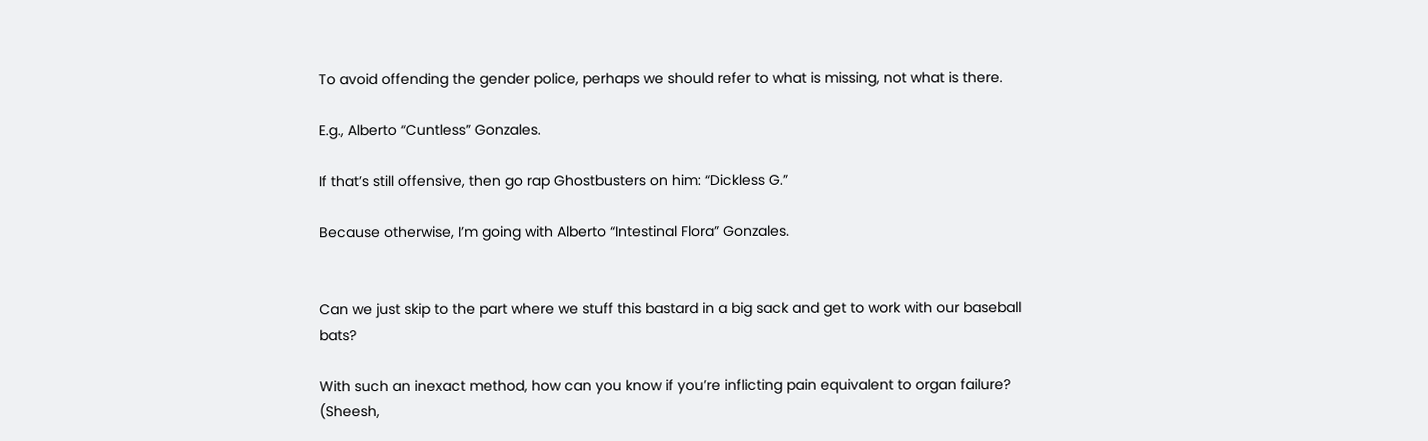To avoid offending the gender police, perhaps we should refer to what is missing, not what is there.

E.g., Alberto “Cuntless” Gonzales.

If that’s still offensive, then go rap Ghostbusters on him: “Dickless G.”

Because otherwise, I’m going with Alberto “Intestinal Flora” Gonzales.


Can we just skip to the part where we stuff this bastard in a big sack and get to work with our baseball bats?

With such an inexact method, how can you know if you’re inflicting pain equivalent to organ failure? (Sheesh,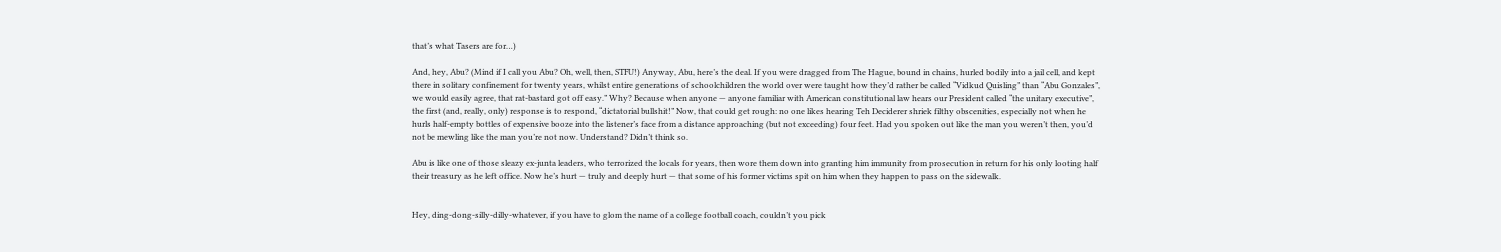that’s what Tasers are for…)

And, hey, Abu? (Mind if I call you Abu? Oh, well, then, STFU!) Anyway, Abu, here’s the deal. If you were dragged from The Hague, bound in chains, hurled bodily into a jail cell, and kept there in solitary confinement for twenty years, whilst entire generations of schoolchildren the world over were taught how they’d rather be called “Vidkud Quisling” than “Abu Gonzales”, we would easily agree, that rat-bastard got off easy.” Why? Because when anyone — anyone familiar with American constitutional law hears our President called “the unitary executive”, the first (and, really, only) response is to respond, “dictatorial bullshit!” Now, that could get rough: no one likes hearing Teh Deciderer shriek filthy obscenities, especially not when he hurls half-empty bottles of expensive booze into the listener’s face from a distance approaching (but not exceeding) four feet. Had you spoken out like the man you weren’t then, you’d not be mewling like the man you’re not now. Understand? Didn’t think so.

Abu is like one of those sleazy ex-junta leaders, who terrorized the locals for years, then wore them down into granting him immunity from prosecution in return for his only looting half their treasury as he left office. Now he’s hurt — truly and deeply hurt — that some of his former victims spit on him when they happen to pass on the sidewalk.


Hey, ding-dong-silly-dilly-whatever, if you have to glom the name of a college football coach, couldn’t you pick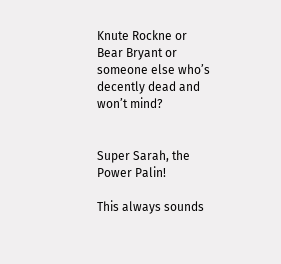Knute Rockne or Bear Bryant or someone else who’s decently dead and won’t mind?


Super Sarah, the Power Palin!

This always sounds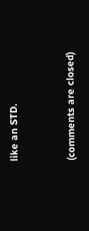like an STD.


(comments are closed)